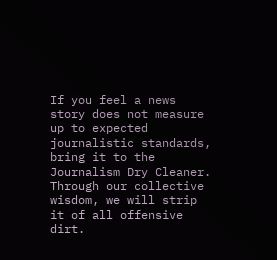If you feel a news story does not measure up to expected journalistic standards, bring it to the Journalism Dry Cleaner. Through our collective wisdom, we will strip it of all offensive dirt.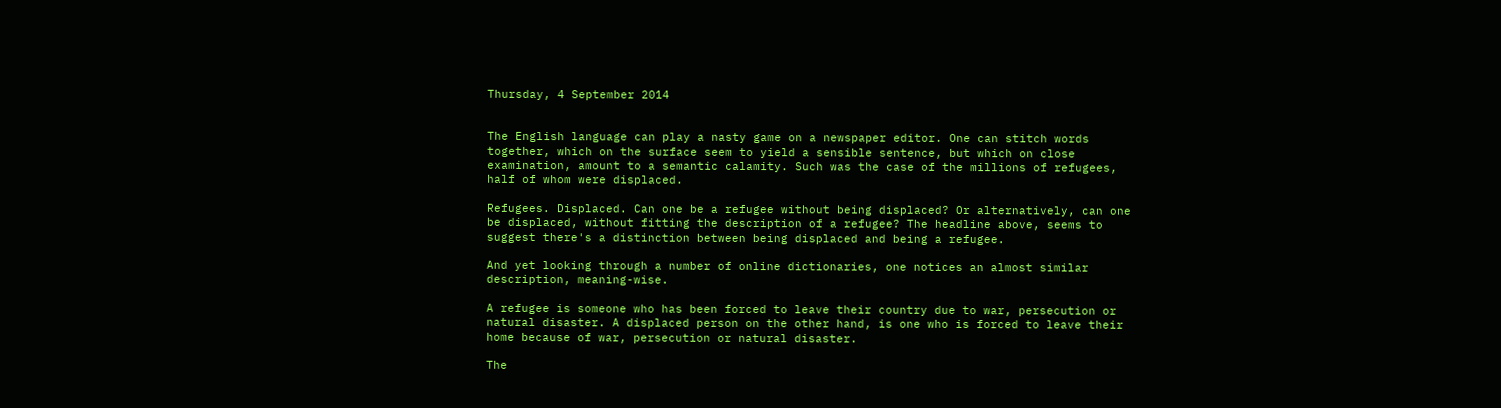Thursday, 4 September 2014


The English language can play a nasty game on a newspaper editor. One can stitch words together, which on the surface seem to yield a sensible sentence, but which on close examination, amount to a semantic calamity. Such was the case of the millions of refugees, half of whom were displaced.

Refugees. Displaced. Can one be a refugee without being displaced? Or alternatively, can one be displaced, without fitting the description of a refugee? The headline above, seems to suggest there's a distinction between being displaced and being a refugee.

And yet looking through a number of online dictionaries, one notices an almost similar description, meaning-wise.

A refugee is someone who has been forced to leave their country due to war, persecution or natural disaster. A displaced person on the other hand, is one who is forced to leave their home because of war, persecution or natural disaster.

The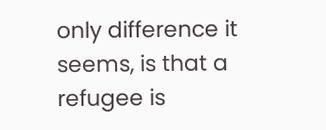only difference it seems, is that a refugee is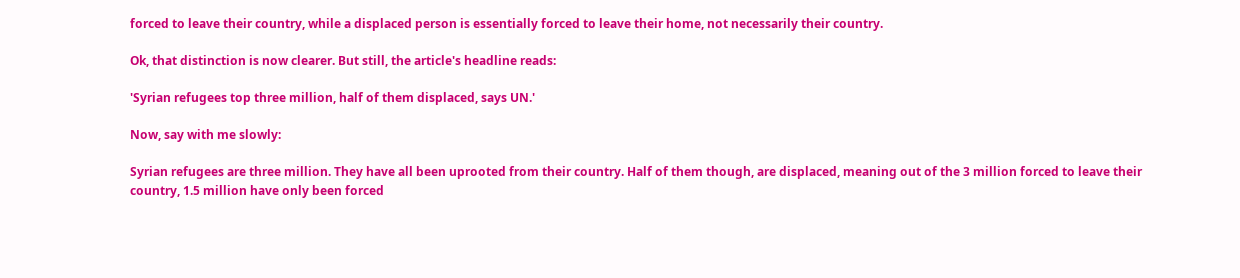forced to leave their country, while a displaced person is essentially forced to leave their home, not necessarily their country.

Ok, that distinction is now clearer. But still, the article's headline reads:

'Syrian refugees top three million, half of them displaced, says UN.'

Now, say with me slowly:

Syrian refugees are three million. They have all been uprooted from their country. Half of them though, are displaced, meaning out of the 3 million forced to leave their country, 1.5 million have only been forced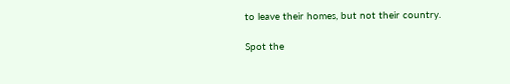to leave their homes, but not their country.

Spot the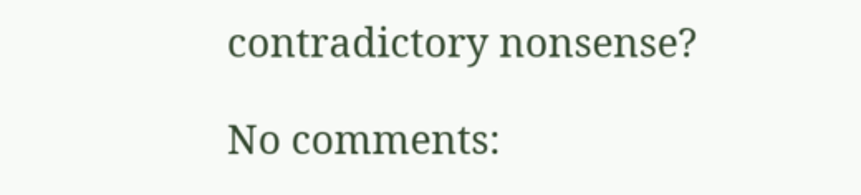contradictory nonsense?

No comments: